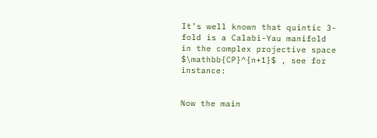It’s well known that quintic 3-fold is a Calabi-Yau manifold in the complex projective space $\mathbb{CP}^{n+1}$ , see for instance:


Now the main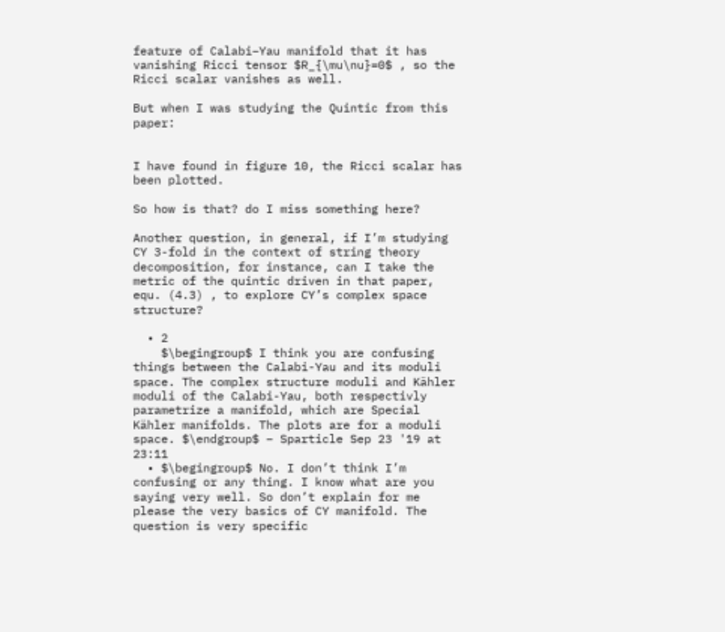feature of Calabi–Yau manifold that it has vanishing Ricci tensor $R_{\mu\nu}=0$ , so the Ricci scalar vanishes as well.

But when I was studying the Quintic from this paper:


I have found in figure 10, the Ricci scalar has been plotted.

So how is that? do I miss something here?

Another question, in general, if I’m studying CY 3-fold in the context of string theory decomposition, for instance, can I take the metric of the quintic driven in that paper, equ. (4.3) , to explore CY’s complex space structure?

  • 2
    $\begingroup$ I think you are confusing things between the Calabi-Yau and its moduli space. The complex structure moduli and Kähler moduli of the Calabi-Yau, both respectivly parametrize a manifold, which are Special Kähler manifolds. The plots are for a moduli space. $\endgroup$ – Sparticle Sep 23 '19 at 23:11
  • $\begingroup$ No. I don’t think I’m confusing or any thing. I know what are you saying very well. So don’t explain for me please the very basics of CY manifold. The question is very specific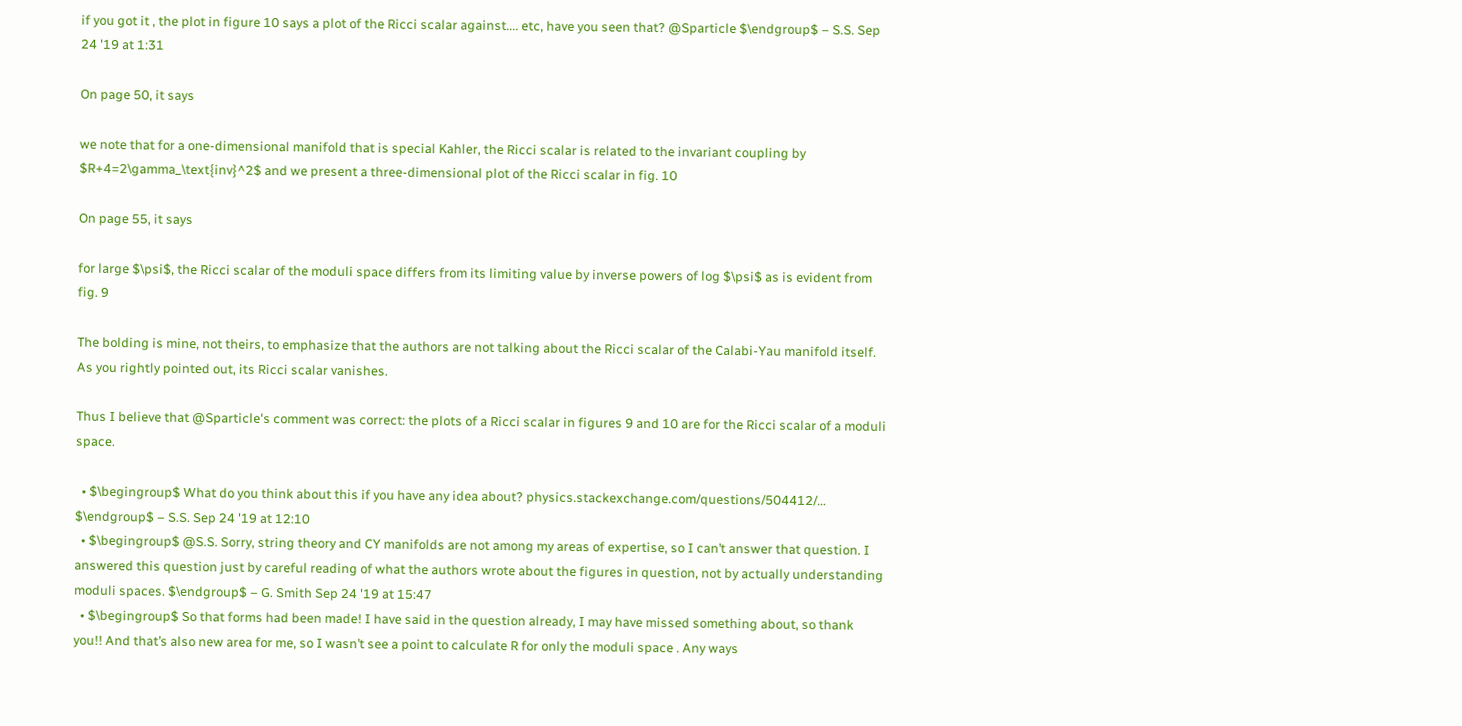if you got it , the plot in figure 10 says a plot of the Ricci scalar against.... etc, have you seen that? @Sparticle $\endgroup$ – S.S. Sep 24 '19 at 1:31

On page 50, it says

we note that for a one-dimensional manifold that is special Kahler, the Ricci scalar is related to the invariant coupling by $R+4=2\gamma_\text{inv}^2$ and we present a three-dimensional plot of the Ricci scalar in fig. 10

On page 55, it says

for large $\psi$, the Ricci scalar of the moduli space differs from its limiting value by inverse powers of log $\psi$ as is evident from fig. 9

The bolding is mine, not theirs, to emphasize that the authors are not talking about the Ricci scalar of the Calabi-Yau manifold itself. As you rightly pointed out, its Ricci scalar vanishes.

Thus I believe that @Sparticle's comment was correct: the plots of a Ricci scalar in figures 9 and 10 are for the Ricci scalar of a moduli space.

  • $\begingroup$ What do you think about this if you have any idea about? physics.stackexchange.com/questions/504412/… $\endgroup$ – S.S. Sep 24 '19 at 12:10
  • $\begingroup$ @S.S. Sorry, string theory and CY manifolds are not among my areas of expertise, so I can’t answer that question. I answered this question just by careful reading of what the authors wrote about the figures in question, not by actually understanding moduli spaces. $\endgroup$ – G. Smith Sep 24 '19 at 15:47
  • $\begingroup$ So that forms had been made! I have said in the question already, I may have missed something about, so thank you!! And that’s also new area for me, so I wasn’t see a point to calculate R for only the moduli space . Any ways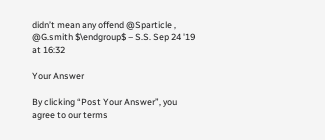didn’t mean any offend @Sparticle , @G.smith $\endgroup$ – S.S. Sep 24 '19 at 16:32

Your Answer

By clicking “Post Your Answer”, you agree to our terms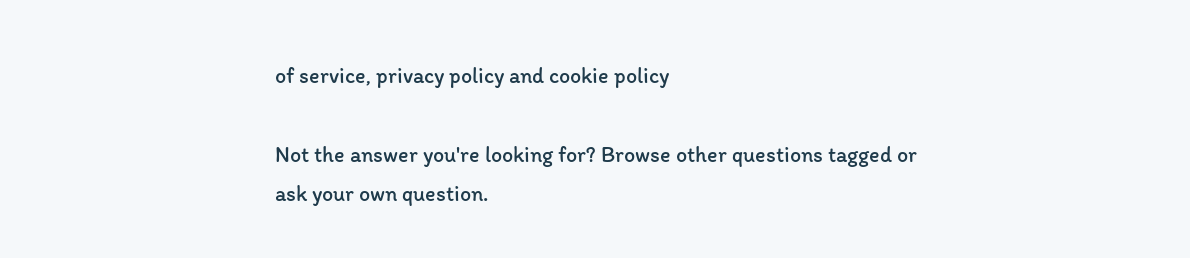of service, privacy policy and cookie policy

Not the answer you're looking for? Browse other questions tagged or ask your own question.